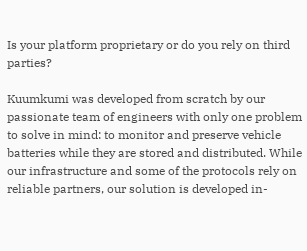Is your platform proprietary or do you rely on third parties?

Kuumkumi was developed from scratch by our passionate team of engineers with only one problem to solve in mind: to monitor and preserve vehicle batteries while they are stored and distributed. While our infrastructure and some of the protocols rely on reliable partners, our solution is developed in-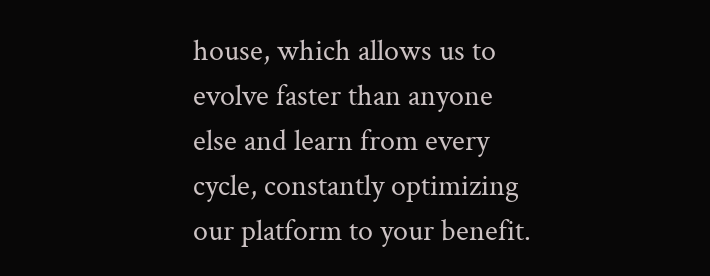house, which allows us to evolve faster than anyone else and learn from every cycle, constantly optimizing our platform to your benefit.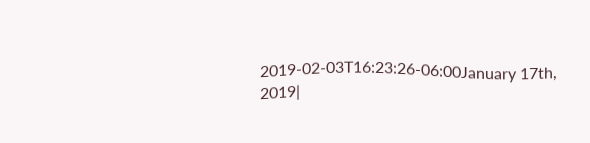2019-02-03T16:23:26-06:00January 17th, 2019|